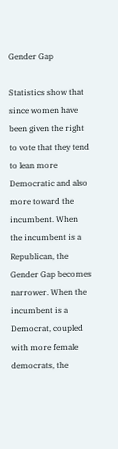Gender Gap

Statistics show that since women have been given the right to vote that they tend to lean more Democratic and also more toward the incumbent. When the incumbent is a Republican, the Gender Gap becomes narrower. When the incumbent is a Democrat, coupled with more female democrats, the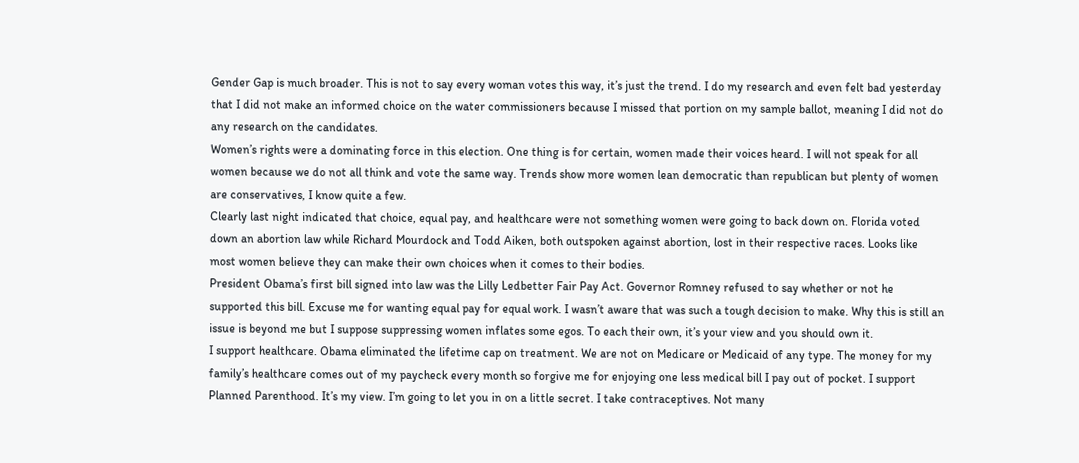Gender Gap is much broader. This is not to say every woman votes this way, it’s just the trend. I do my research and even felt bad yesterday that I did not make an informed choice on the water commissioners because I missed that portion on my sample ballot, meaning I did not do any research on the candidates.
Women’s rights were a dominating force in this election. One thing is for certain, women made their voices heard. I will not speak for all women because we do not all think and vote the same way. Trends show more women lean democratic than republican but plenty of women are conservatives, I know quite a few.
Clearly last night indicated that choice, equal pay, and healthcare were not something women were going to back down on. Florida voted down an abortion law while Richard Mourdock and Todd Aiken, both outspoken against abortion, lost in their respective races. Looks like most women believe they can make their own choices when it comes to their bodies.
President Obama’s first bill signed into law was the Lilly Ledbetter Fair Pay Act. Governor Romney refused to say whether or not he supported this bill. Excuse me for wanting equal pay for equal work. I wasn’t aware that was such a tough decision to make. Why this is still an issue is beyond me but I suppose suppressing women inflates some egos. To each their own, it’s your view and you should own it.
I support healthcare. Obama eliminated the lifetime cap on treatment. We are not on Medicare or Medicaid of any type. The money for my family’s healthcare comes out of my paycheck every month so forgive me for enjoying one less medical bill I pay out of pocket. I support Planned Parenthood. It’s my view. I’m going to let you in on a little secret. I take contraceptives. Not many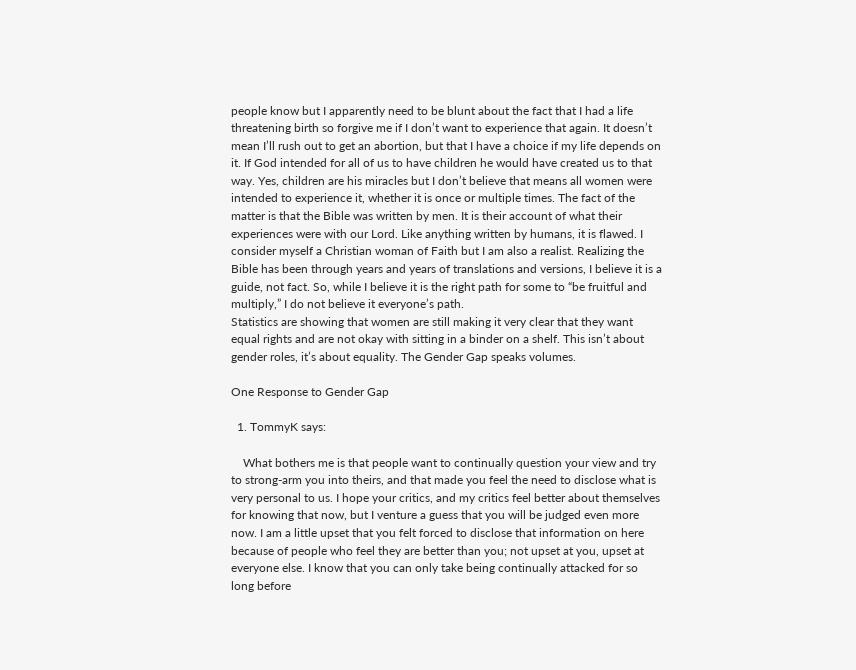people know but I apparently need to be blunt about the fact that I had a life threatening birth so forgive me if I don’t want to experience that again. It doesn’t mean I’ll rush out to get an abortion, but that I have a choice if my life depends on it. If God intended for all of us to have children he would have created us to that way. Yes, children are his miracles but I don’t believe that means all women were intended to experience it, whether it is once or multiple times. The fact of the matter is that the Bible was written by men. It is their account of what their experiences were with our Lord. Like anything written by humans, it is flawed. I consider myself a Christian woman of Faith but I am also a realist. Realizing the Bible has been through years and years of translations and versions, I believe it is a guide, not fact. So, while I believe it is the right path for some to “be fruitful and multiply,” I do not believe it everyone’s path.
Statistics are showing that women are still making it very clear that they want equal rights and are not okay with sitting in a binder on a shelf. This isn’t about gender roles, it’s about equality. The Gender Gap speaks volumes.

One Response to Gender Gap

  1. TommyK says:

    What bothers me is that people want to continually question your view and try to strong-arm you into theirs, and that made you feel the need to disclose what is very personal to us. I hope your critics, and my critics feel better about themselves for knowing that now, but I venture a guess that you will be judged even more now. I am a little upset that you felt forced to disclose that information on here because of people who feel they are better than you; not upset at you, upset at everyone else. I know that you can only take being continually attacked for so long before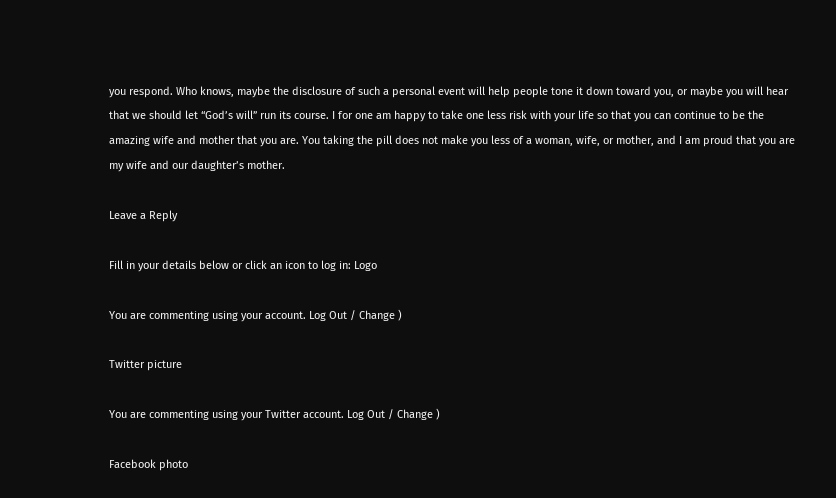you respond. Who knows, maybe the disclosure of such a personal event will help people tone it down toward you, or maybe you will hear that we should let “God’s will” run its course. I for one am happy to take one less risk with your life so that you can continue to be the amazing wife and mother that you are. You taking the pill does not make you less of a woman, wife, or mother, and I am proud that you are my wife and our daughter’s mother.

Leave a Reply

Fill in your details below or click an icon to log in: Logo

You are commenting using your account. Log Out / Change )

Twitter picture

You are commenting using your Twitter account. Log Out / Change )

Facebook photo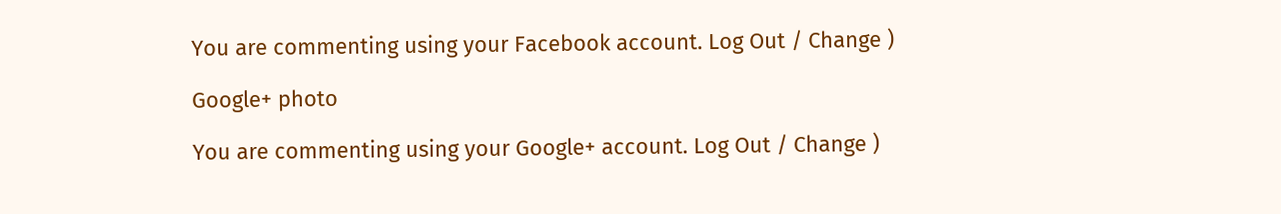You are commenting using your Facebook account. Log Out / Change )

Google+ photo

You are commenting using your Google+ account. Log Out / Change )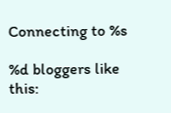Connecting to %s

%d bloggers like this: